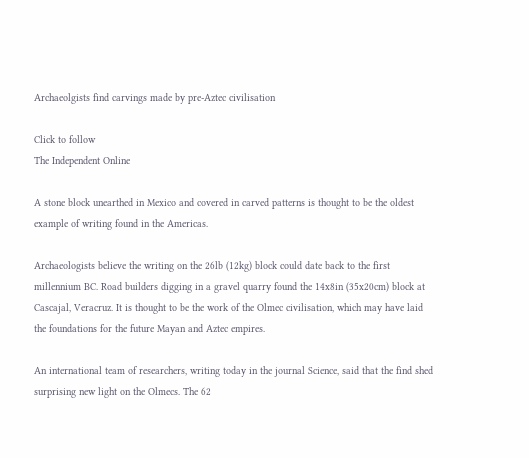Archaeolgists find carvings made by pre-Aztec civilisation

Click to follow
The Independent Online

A stone block unearthed in Mexico and covered in carved patterns is thought to be the oldest example of writing found in the Americas.

Archaeologists believe the writing on the 26lb (12kg) block could date back to the first millennium BC. Road builders digging in a gravel quarry found the 14x8in (35x20cm) block at Cascajal, Veracruz. It is thought to be the work of the Olmec civilisation, which may have laid the foundations for the future Mayan and Aztec empires.

An international team of researchers, writing today in the journal Science, said that the find shed surprising new light on the Olmecs. The 62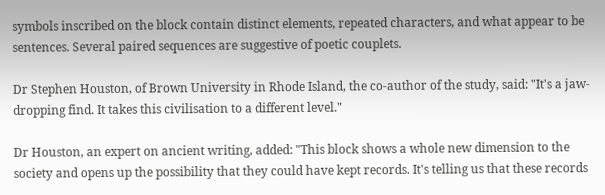symbols inscribed on the block contain distinct elements, repeated characters, and what appear to be sentences. Several paired sequences are suggestive of poetic couplets.

Dr Stephen Houston, of Brown University in Rhode Island, the co-author of the study, said: "It's a jaw-dropping find. It takes this civilisation to a different level."

Dr Houston, an expert on ancient writing, added: "This block shows a whole new dimension to the society and opens up the possibility that they could have kept records. It's telling us that these records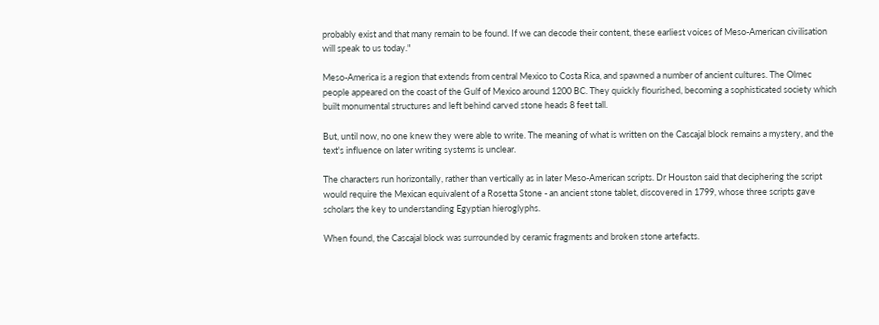probably exist and that many remain to be found. If we can decode their content, these earliest voices of Meso-American civilisation will speak to us today."

Meso-America is a region that extends from central Mexico to Costa Rica, and spawned a number of ancient cultures. The Olmec people appeared on the coast of the Gulf of Mexico around 1200 BC. They quickly flourished, becoming a sophisticated society which built monumental structures and left behind carved stone heads 8 feet tall.

But, until now, no one knew they were able to write. The meaning of what is written on the Cascajal block remains a mystery, and the text's influence on later writing systems is unclear.

The characters run horizontally, rather than vertically as in later Meso-American scripts. Dr Houston said that deciphering the script would require the Mexican equivalent of a Rosetta Stone - an ancient stone tablet, discovered in 1799, whose three scripts gave scholars the key to understanding Egyptian hieroglyphs.

When found, the Cascajal block was surrounded by ceramic fragments and broken stone artefacts.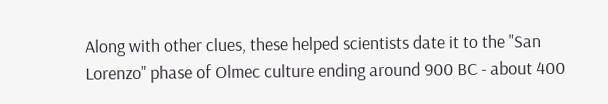Along with other clues, these helped scientists date it to the "San Lorenzo" phase of Olmec culture ending around 900 BC - about 400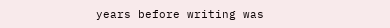years before writing was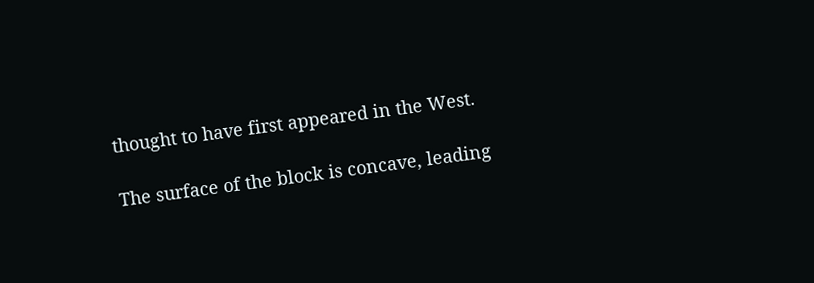thought to have first appeared in the West.

The surface of the block is concave, leading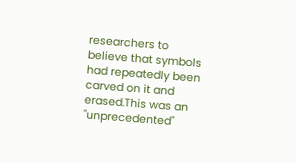researchers to believe that symbols had repeatedly been carved on it and erased.This was an "unprecedented"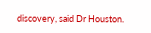discovery, said Dr Houston.